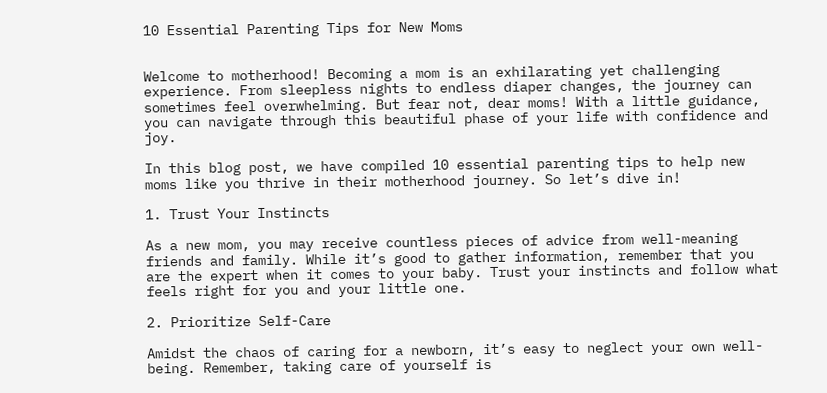10 Essential Parenting Tips for New Moms


Welcome to motherhood! Becoming a mom is an exhilarating yet challenging experience. From sleepless nights to endless diaper changes, the journey can sometimes feel overwhelming. But fear not, dear moms! With a little guidance, you can navigate through this beautiful phase of your life with confidence and joy.

In this blog post, we have compiled 10 essential parenting tips to help new moms like you thrive in their motherhood journey. So let’s dive in!

1. Trust Your Instincts

As a new mom, you may receive countless pieces of advice from well-meaning friends and family. While it’s good to gather information, remember that you are the expert when it comes to your baby. Trust your instincts and follow what feels right for you and your little one.

2. Prioritize Self-Care

Amidst the chaos of caring for a newborn, it’s easy to neglect your own well-being. Remember, taking care of yourself is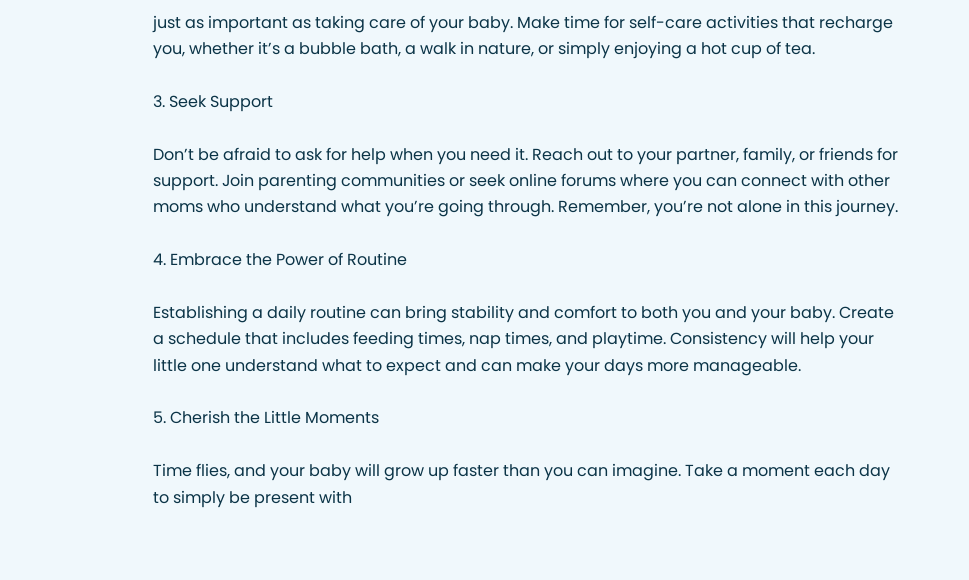just as important as taking care of your baby. Make time for self-care activities that recharge you, whether it’s a bubble bath, a walk in nature, or simply enjoying a hot cup of tea.

3. Seek Support

Don’t be afraid to ask for help when you need it. Reach out to your partner, family, or friends for support. Join parenting communities or seek online forums where you can connect with other moms who understand what you’re going through. Remember, you’re not alone in this journey.

4. Embrace the Power of Routine

Establishing a daily routine can bring stability and comfort to both you and your baby. Create a schedule that includes feeding times, nap times, and playtime. Consistency will help your little one understand what to expect and can make your days more manageable.

5. Cherish the Little Moments

Time flies, and your baby will grow up faster than you can imagine. Take a moment each day to simply be present with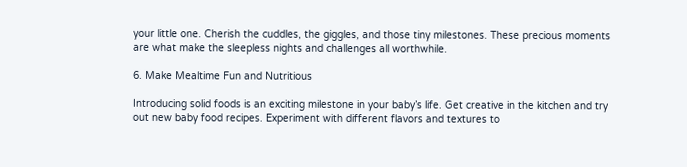your little one. Cherish the cuddles, the giggles, and those tiny milestones. These precious moments are what make the sleepless nights and challenges all worthwhile.

6. Make Mealtime Fun and Nutritious

Introducing solid foods is an exciting milestone in your baby’s life. Get creative in the kitchen and try out new baby food recipes. Experiment with different flavors and textures to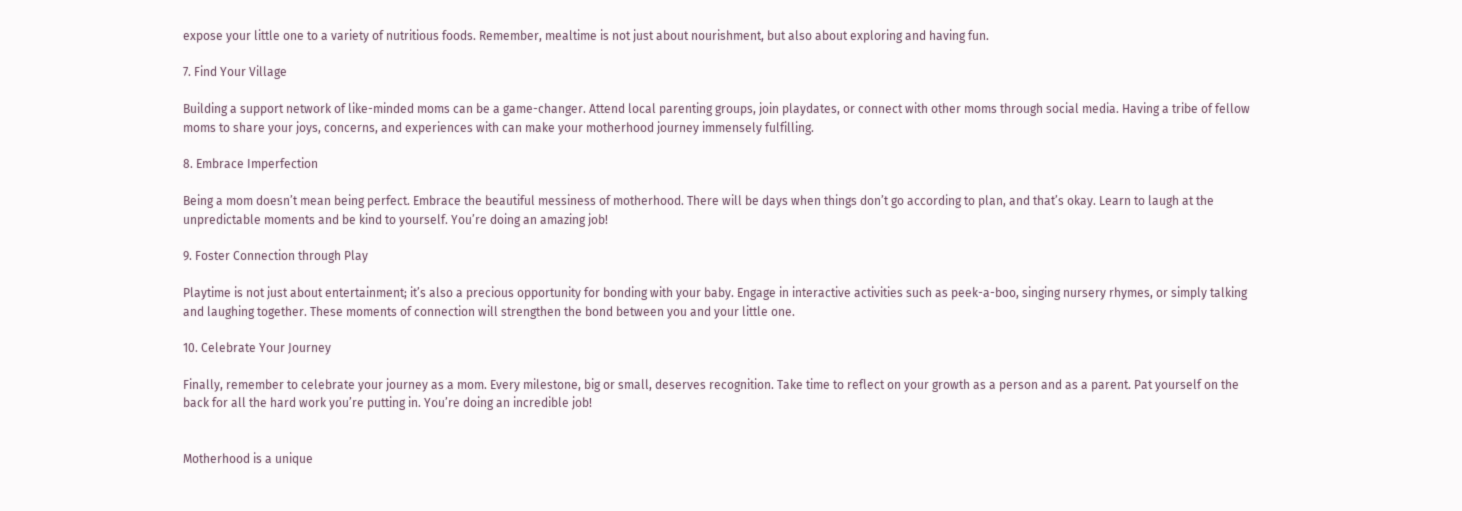expose your little one to a variety of nutritious foods. Remember, mealtime is not just about nourishment, but also about exploring and having fun.

7. Find Your Village

Building a support network of like-minded moms can be a game-changer. Attend local parenting groups, join playdates, or connect with other moms through social media. Having a tribe of fellow moms to share your joys, concerns, and experiences with can make your motherhood journey immensely fulfilling.

8. Embrace Imperfection

Being a mom doesn’t mean being perfect. Embrace the beautiful messiness of motherhood. There will be days when things don’t go according to plan, and that’s okay. Learn to laugh at the unpredictable moments and be kind to yourself. You’re doing an amazing job!

9. Foster Connection through Play

Playtime is not just about entertainment; it’s also a precious opportunity for bonding with your baby. Engage in interactive activities such as peek-a-boo, singing nursery rhymes, or simply talking and laughing together. These moments of connection will strengthen the bond between you and your little one.

10. Celebrate Your Journey

Finally, remember to celebrate your journey as a mom. Every milestone, big or small, deserves recognition. Take time to reflect on your growth as a person and as a parent. Pat yourself on the back for all the hard work you’re putting in. You’re doing an incredible job!


Motherhood is a unique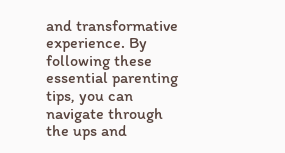and transformative experience. By following these essential parenting tips, you can navigate through the ups and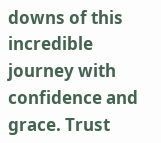downs of this incredible journey with confidence and grace. Trust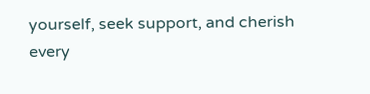yourself, seek support, and cherish every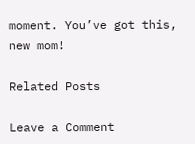moment. You’ve got this, new mom!

Related Posts

Leave a Comment